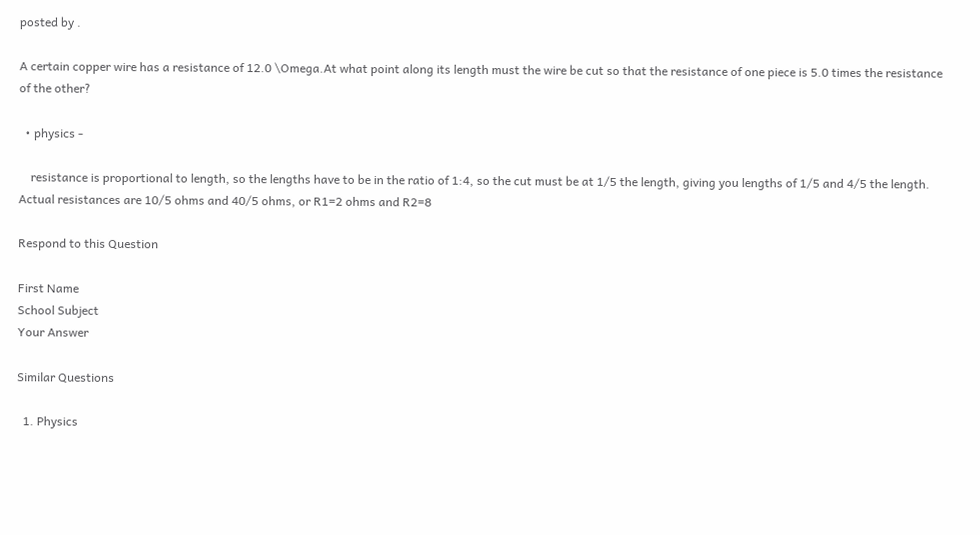posted by .

A certain copper wire has a resistance of 12.0 \Omega.At what point along its length must the wire be cut so that the resistance of one piece is 5.0 times the resistance of the other?

  • physics -

    resistance is proportional to length, so the lengths have to be in the ratio of 1:4, so the cut must be at 1/5 the length, giving you lengths of 1/5 and 4/5 the length. Actual resistances are 10/5 ohms and 40/5 ohms, or R1=2 ohms and R2=8

Respond to this Question

First Name
School Subject
Your Answer

Similar Questions

  1. Physics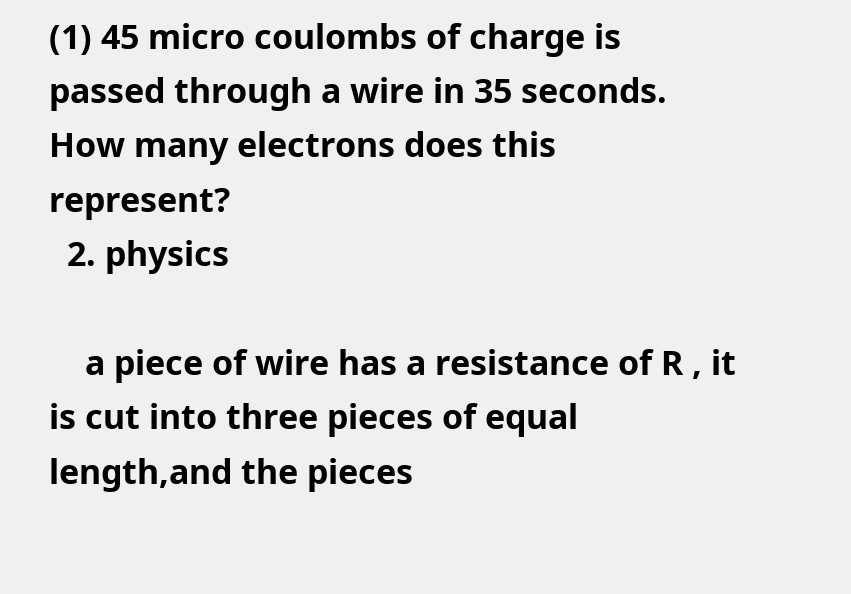(1) 45 micro coulombs of charge is passed through a wire in 35 seconds. How many electrons does this represent?
  2. physics

    a piece of wire has a resistance of R , it is cut into three pieces of equal length,and the pieces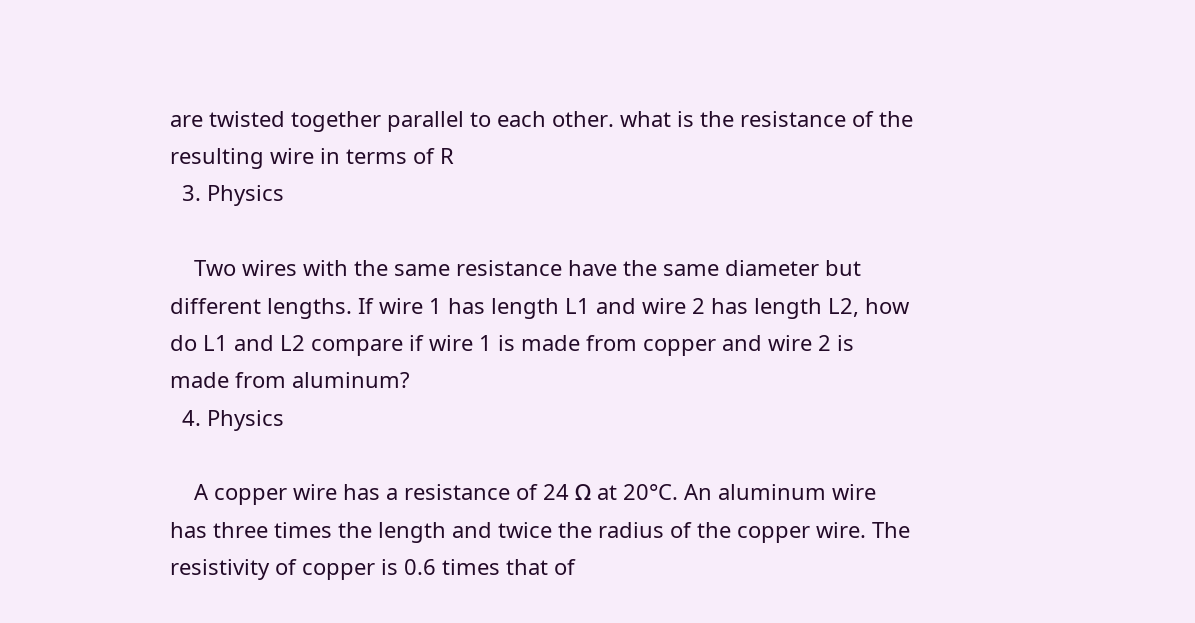are twisted together parallel to each other. what is the resistance of the resulting wire in terms of R
  3. Physics

    Two wires with the same resistance have the same diameter but different lengths. If wire 1 has length L1 and wire 2 has length L2, how do L1 and L2 compare if wire 1 is made from copper and wire 2 is made from aluminum?
  4. Physics

    A copper wire has a resistance of 24 Ω at 20°C. An aluminum wire has three times the length and twice the radius of the copper wire. The resistivity of copper is 0.6 times that of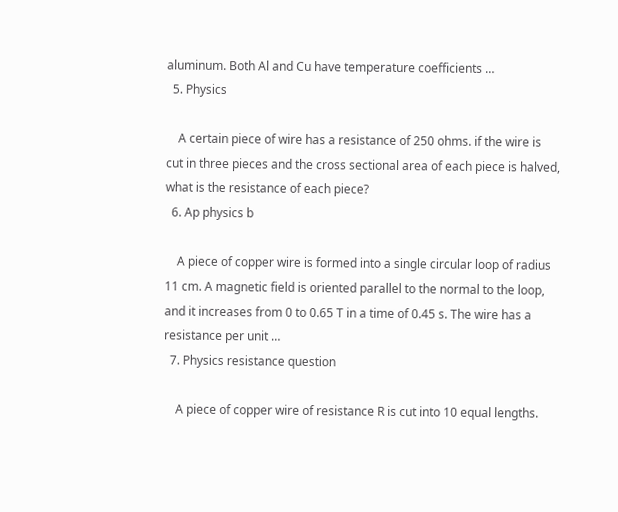aluminum. Both Al and Cu have temperature coefficients …
  5. Physics

    A certain piece of wire has a resistance of 250 ohms. if the wire is cut in three pieces and the cross sectional area of each piece is halved, what is the resistance of each piece?
  6. Ap physics b

    A piece of copper wire is formed into a single circular loop of radius 11 cm. A magnetic field is oriented parallel to the normal to the loop, and it increases from 0 to 0.65 T in a time of 0.45 s. The wire has a resistance per unit …
  7. Physics resistance question

    A piece of copper wire of resistance R is cut into 10 equal lengths.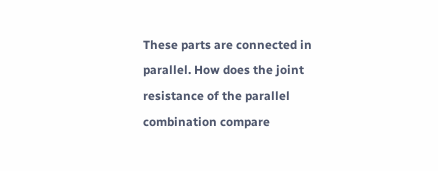These parts are connected in parallel. How does the joint resistance of the parallel combination compare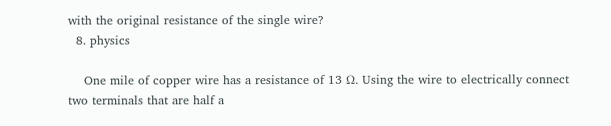with the original resistance of the single wire?
  8. physics

    One mile of copper wire has a resistance of 13 Ω. Using the wire to electrically connect two terminals that are half a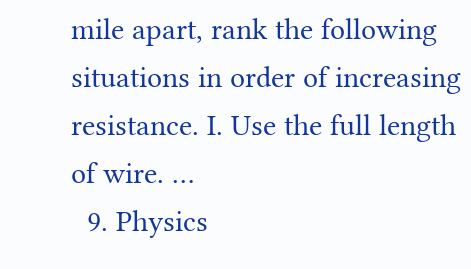mile apart, rank the following situations in order of increasing resistance. I. Use the full length of wire. …
  9. Physics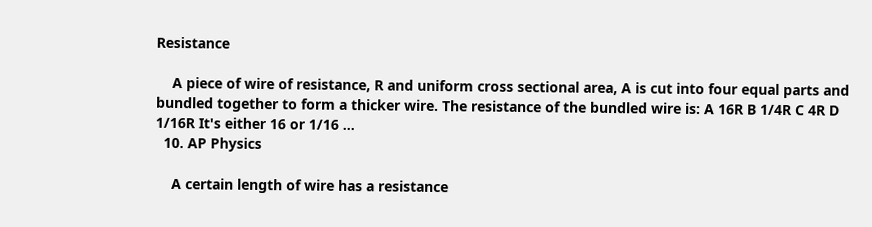Resistance

    A piece of wire of resistance, R and uniform cross sectional area, A is cut into four equal parts and bundled together to form a thicker wire. The resistance of the bundled wire is: A 16R B 1/4R C 4R D 1/16R It's either 16 or 1/16 …
  10. AP Physics

    A certain length of wire has a resistance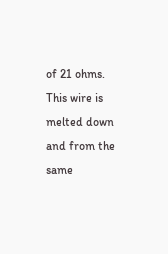of 21 ohms. This wire is melted down and from the same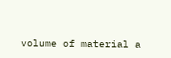volume of material a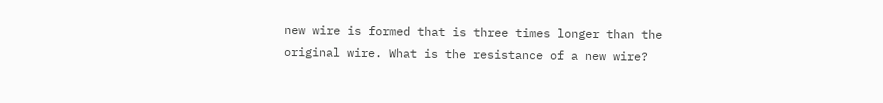new wire is formed that is three times longer than the original wire. What is the resistance of a new wire?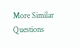More Similar Questions